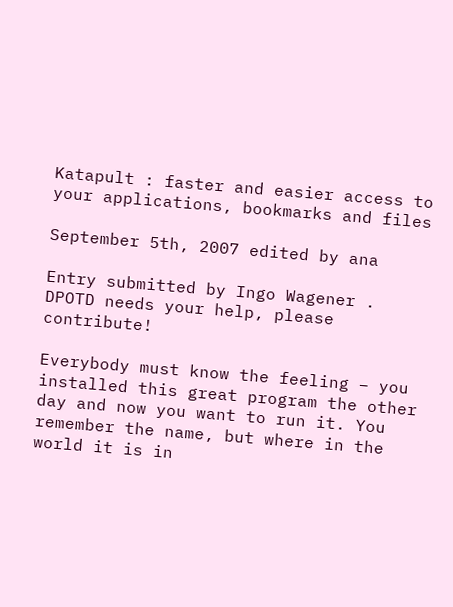Katapult : faster and easier access to your applications, bookmarks and files

September 5th, 2007 edited by ana

Entry submitted by Ingo Wagener . DPOTD needs your help, please contribute!

Everybody must know the feeling – you installed this great program the other day and now you want to run it. You remember the name, but where in the world it is in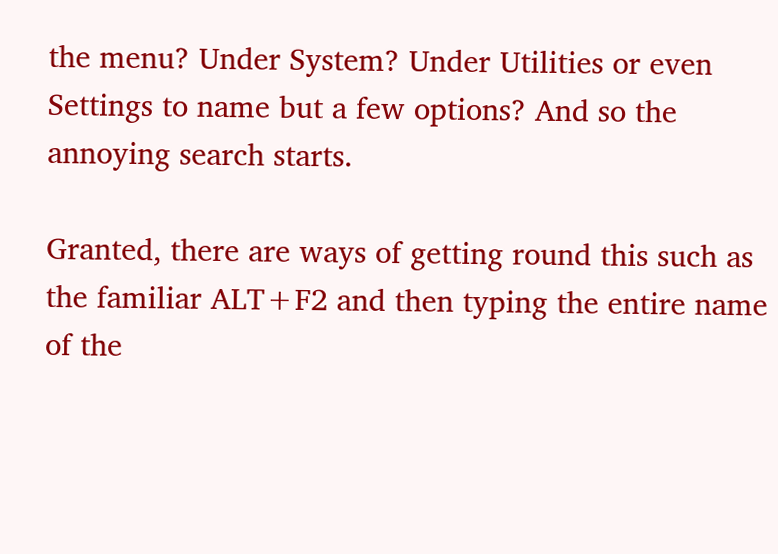the menu? Under System? Under Utilities or even Settings to name but a few options? And so the annoying search starts.

Granted, there are ways of getting round this such as the familiar ALT+F2 and then typing the entire name of the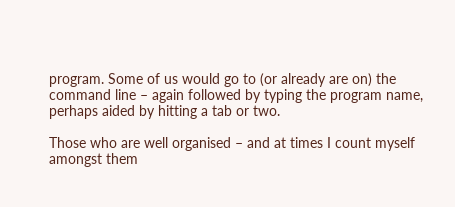program. Some of us would go to (or already are on) the command line – again followed by typing the program name, perhaps aided by hitting a tab or two.

Those who are well organised – and at times I count myself amongst them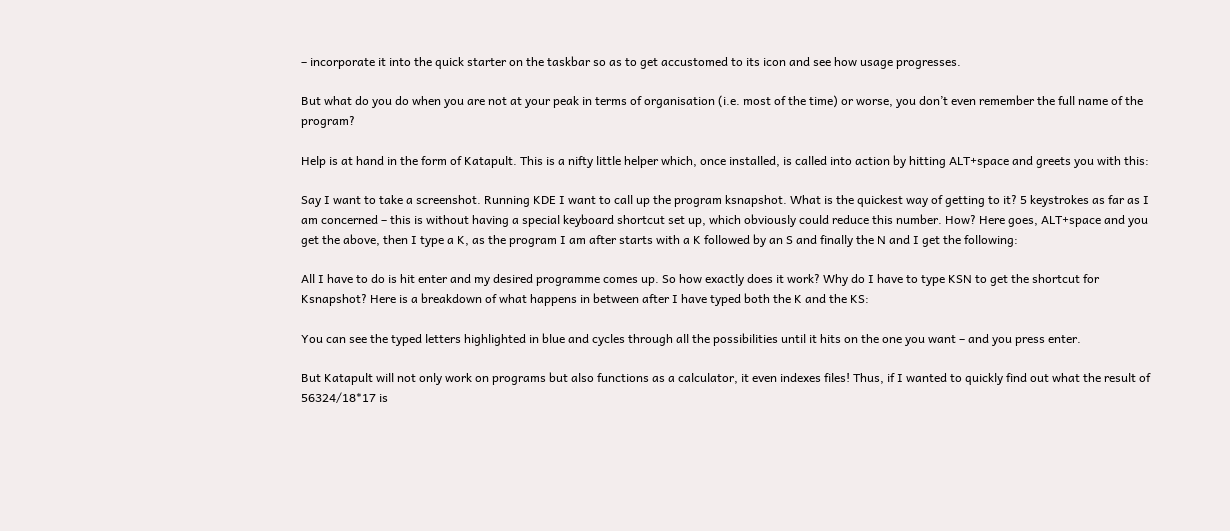– incorporate it into the quick starter on the taskbar so as to get accustomed to its icon and see how usage progresses.

But what do you do when you are not at your peak in terms of organisation (i.e. most of the time) or worse, you don’t even remember the full name of the program?

Help is at hand in the form of Katapult. This is a nifty little helper which, once installed, is called into action by hitting ALT+space and greets you with this:

Say I want to take a screenshot. Running KDE I want to call up the program ksnapshot. What is the quickest way of getting to it? 5 keystrokes as far as I am concerned – this is without having a special keyboard shortcut set up, which obviously could reduce this number. How? Here goes, ALT+space and you get the above, then I type a K, as the program I am after starts with a K followed by an S and finally the N and I get the following:

All I have to do is hit enter and my desired programme comes up. So how exactly does it work? Why do I have to type KSN to get the shortcut for Ksnapshot? Here is a breakdown of what happens in between after I have typed both the K and the KS:

You can see the typed letters highlighted in blue and cycles through all the possibilities until it hits on the one you want – and you press enter.

But Katapult will not only work on programs but also functions as a calculator, it even indexes files! Thus, if I wanted to quickly find out what the result of 56324/18*17 is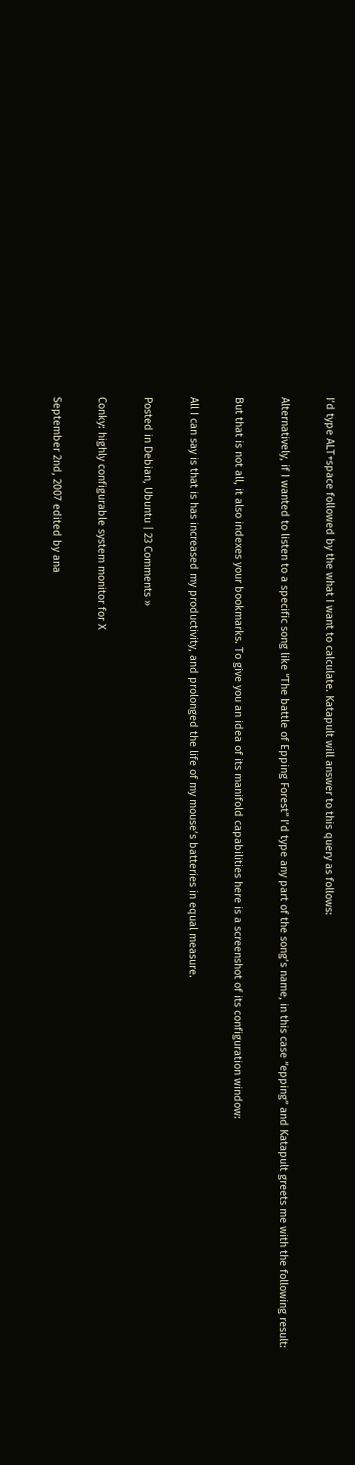I’d type ALT+space followed by the what I want to calculate. Katapult will answer to this query as follows:

Alternatively, if I wanted to listen to a specific song like “The battle of Epping Forest” I’d type any part of the song’s name, in this case “epping” and Katapult greets me with the following result:

But that is not all, it also indexes your bookmarks. To give you an idea of its manifold capabilities here is a screenshot of its configuration window:

All I can say is that is has increased my productivity, and prolonged the life of my mouse’s batteries in equal measure.

Posted in Debian, Ubuntu | 23 Comments »

Conky: highly configurable system monitor for X

September 2nd, 2007 edited by ana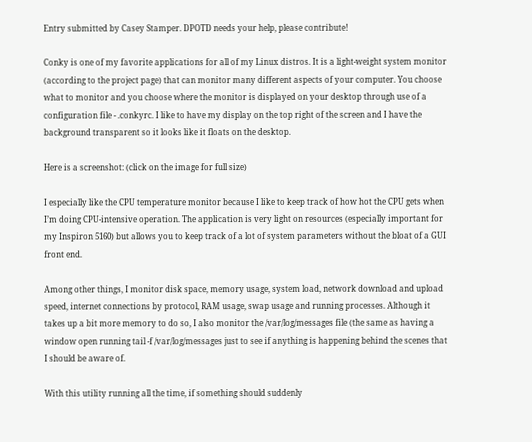Entry submitted by Casey Stamper. DPOTD needs your help, please contribute!

Conky is one of my favorite applications for all of my Linux distros. It is a light-weight system monitor (according to the project page) that can monitor many different aspects of your computer. You choose what to monitor and you choose where the monitor is displayed on your desktop through use of a configuration file - .conkyrc. I like to have my display on the top right of the screen and I have the background transparent so it looks like it floats on the desktop.

Here is a screenshot: (click on the image for full size)

I especially like the CPU temperature monitor because I like to keep track of how hot the CPU gets when I’m doing CPU-intensive operation. The application is very light on resources (especially important for my Inspiron 5160) but allows you to keep track of a lot of system parameters without the bloat of a GUI front end.

Among other things, I monitor disk space, memory usage, system load, network download and upload speed, internet connections by protocol, RAM usage, swap usage and running processes. Although it takes up a bit more memory to do so, I also monitor the /var/log/messages file (the same as having a window open running tail -f /var/log/messages just to see if anything is happening behind the scenes that I should be aware of.

With this utility running all the time, if something should suddenly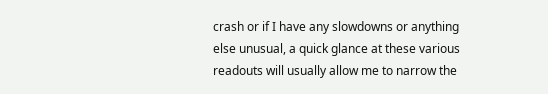crash or if I have any slowdowns or anything else unusual, a quick glance at these various readouts will usually allow me to narrow the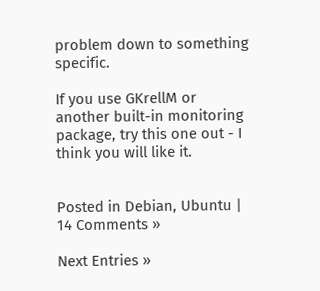problem down to something specific.

If you use GKrellM or another built-in monitoring package, try this one out - I think you will like it.


Posted in Debian, Ubuntu | 14 Comments »

Next Entries »